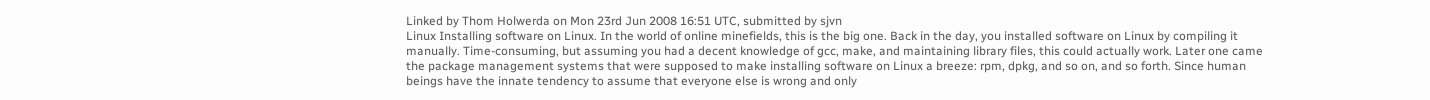Linked by Thom Holwerda on Mon 23rd Jun 2008 16:51 UTC, submitted by sjvn
Linux Installing software on Linux. In the world of online minefields, this is the big one. Back in the day, you installed software on Linux by compiling it manually. Time-consuming, but assuming you had a decent knowledge of gcc, make, and maintaining library files, this could actually work. Later one came the package management systems that were supposed to make installing software on Linux a breeze: rpm, dpkg, and so on, and so forth. Since human beings have the innate tendency to assume that everyone else is wrong and only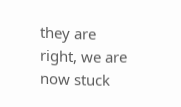they are right, we are now stuck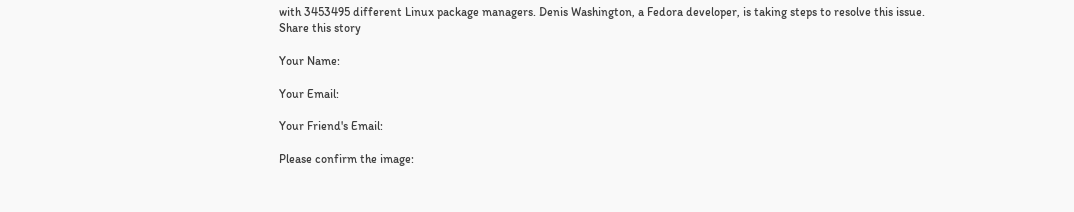with 3453495 different Linux package managers. Denis Washington, a Fedora developer, is taking steps to resolve this issue.
Share this story

Your Name:

Your Email:

Your Friend's Email:

Please confirm the image: